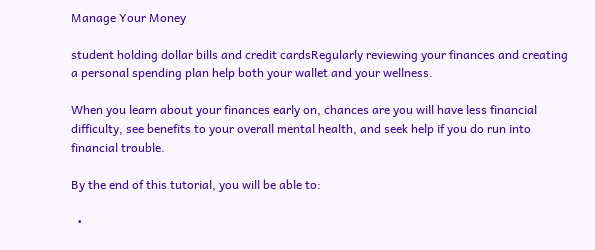Manage Your Money

student holding dollar bills and credit cardsRegularly reviewing your finances and creating a personal spending plan help both your wallet and your wellness.

When you learn about your finances early on, chances are you will have less financial difficulty, see benefits to your overall mental health, and seek help if you do run into financial trouble.

By the end of this tutorial, you will be able to:

  •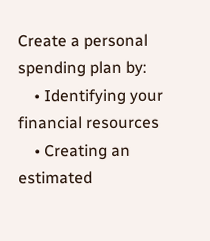Create a personal spending plan by:
    • Identifying your financial resources
    • Creating an estimated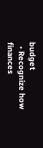budget
  • Recognize how finances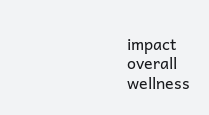impact overall wellness